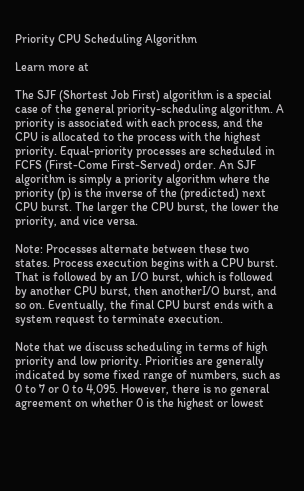Priority CPU Scheduling Algorithm

Learn more at

The SJF (Shortest Job First) algorithm is a special case of the general priority-scheduling algorithm. A priority is associated with each process, and the CPU is allocated to the process with the highest priority. Equal-priority processes are scheduled in FCFS (First-Come First-Served) order. An SJF algorithm is simply a priority algorithm where the priority (p) is the inverse of the (predicted) next CPU burst. The larger the CPU burst, the lower the priority, and vice versa.

Note: Processes alternate between these two states. Process execution begins with a CPU burst. That is followed by an I/O burst, which is followed by another CPU burst, then anotherI/O burst, and so on. Eventually, the final CPU burst ends with a system request to terminate execution.

Note that we discuss scheduling in terms of high priority and low priority. Priorities are generally indicated by some fixed range of numbers, such as 0 to 7 or 0 to 4,095. However, there is no general agreement on whether 0 is the highest or lowest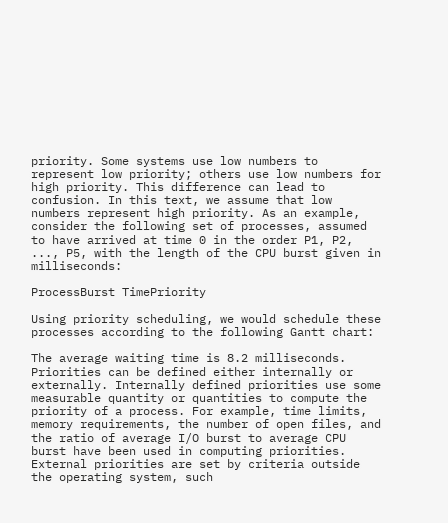priority. Some systems use low numbers to represent low priority; others use low numbers for high priority. This difference can lead to confusion. In this text, we assume that low numbers represent high priority. As an example, consider the following set of processes, assumed to have arrived at time 0 in the order P1, P2, ..., P5, with the length of the CPU burst given in milliseconds:

ProcessBurst TimePriority

Using priority scheduling, we would schedule these processes according to the following Gantt chart:

The average waiting time is 8.2 milliseconds. Priorities can be defined either internally or externally. Internally defined priorities use some measurable quantity or quantities to compute the priority of a process. For example, time limits, memory requirements, the number of open files, and the ratio of average I/O burst to average CPU burst have been used in computing priorities. External priorities are set by criteria outside the operating system, such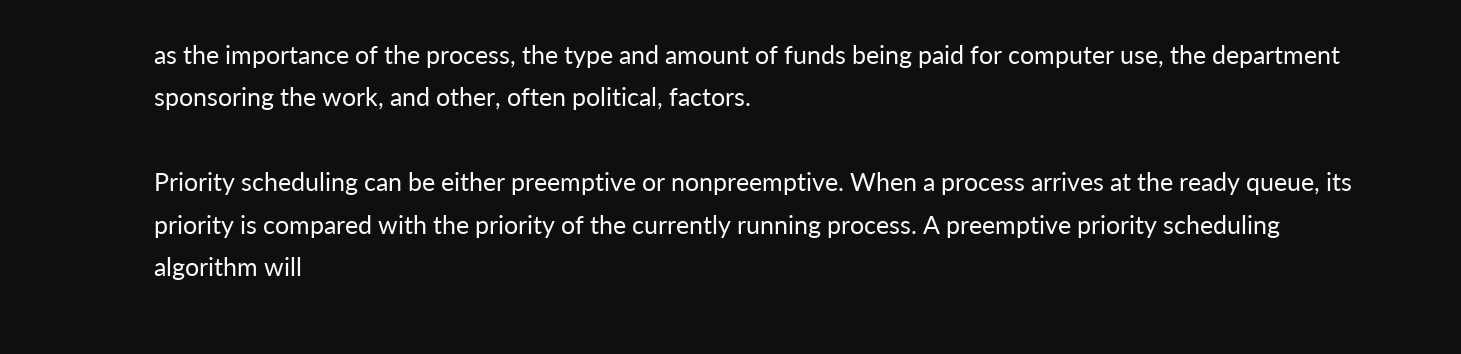as the importance of the process, the type and amount of funds being paid for computer use, the department sponsoring the work, and other, often political, factors.

Priority scheduling can be either preemptive or nonpreemptive. When a process arrives at the ready queue, its priority is compared with the priority of the currently running process. A preemptive priority scheduling algorithm will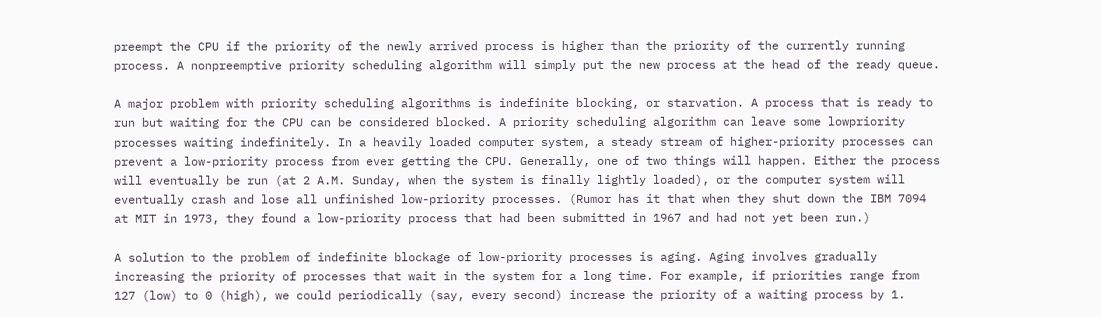preempt the CPU if the priority of the newly arrived process is higher than the priority of the currently running process. A nonpreemptive priority scheduling algorithm will simply put the new process at the head of the ready queue.

A major problem with priority scheduling algorithms is indefinite blocking, or starvation. A process that is ready to run but waiting for the CPU can be considered blocked. A priority scheduling algorithm can leave some lowpriority processes waiting indefinitely. In a heavily loaded computer system, a steady stream of higher-priority processes can prevent a low-priority process from ever getting the CPU. Generally, one of two things will happen. Either the process will eventually be run (at 2 A.M. Sunday, when the system is finally lightly loaded), or the computer system will eventually crash and lose all unfinished low-priority processes. (Rumor has it that when they shut down the IBM 7094 at MIT in 1973, they found a low-priority process that had been submitted in 1967 and had not yet been run.)

A solution to the problem of indefinite blockage of low-priority processes is aging. Aging involves gradually increasing the priority of processes that wait in the system for a long time. For example, if priorities range from 127 (low) to 0 (high), we could periodically (say, every second) increase the priority of a waiting process by 1.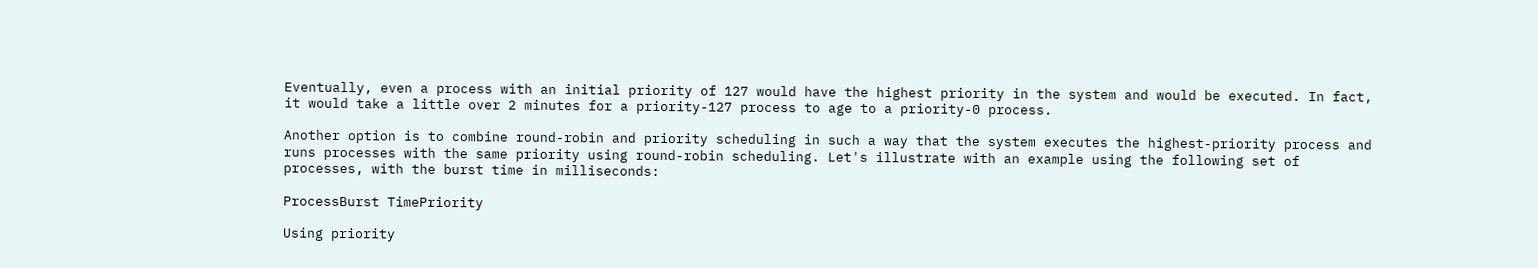Eventually, even a process with an initial priority of 127 would have the highest priority in the system and would be executed. In fact, it would take a little over 2 minutes for a priority-127 process to age to a priority-0 process.

Another option is to combine round-robin and priority scheduling in such a way that the system executes the highest-priority process and runs processes with the same priority using round-robin scheduling. Let's illustrate with an example using the following set of processes, with the burst time in milliseconds:

ProcessBurst TimePriority

Using priority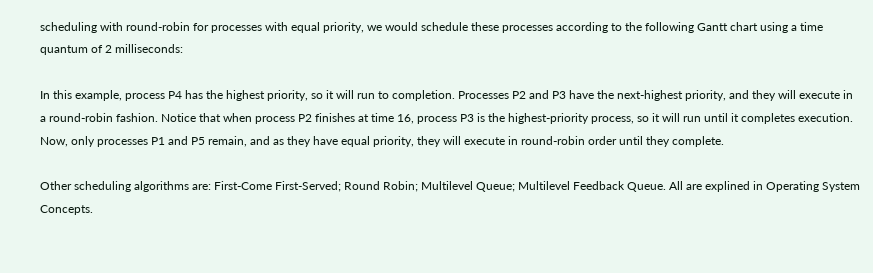scheduling with round-robin for processes with equal priority, we would schedule these processes according to the following Gantt chart using a time quantum of 2 milliseconds:

In this example, process P4 has the highest priority, so it will run to completion. Processes P2 and P3 have the next-highest priority, and they will execute in a round-robin fashion. Notice that when process P2 finishes at time 16, process P3 is the highest-priority process, so it will run until it completes execution. Now, only processes P1 and P5 remain, and as they have equal priority, they will execute in round-robin order until they complete.

Other scheduling algorithms are: First-Come First-Served; Round Robin; Multilevel Queue; Multilevel Feedback Queue. All are explined in Operating System Concepts.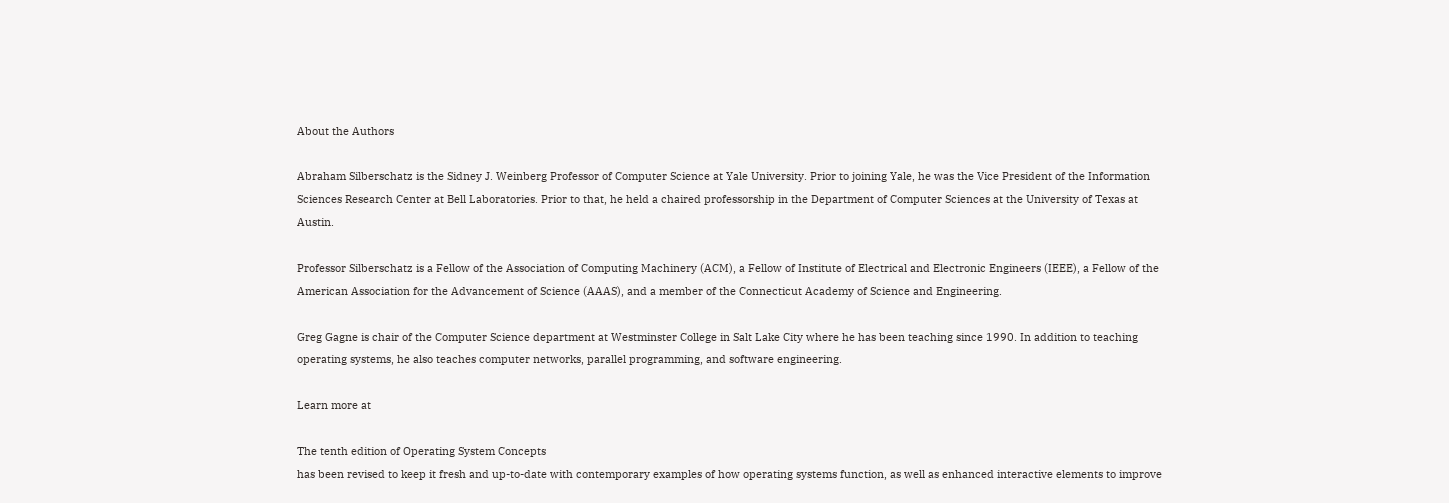About the Authors

Abraham Silberschatz is the Sidney J. Weinberg Professor of Computer Science at Yale University. Prior to joining Yale, he was the Vice President of the Information Sciences Research Center at Bell Laboratories. Prior to that, he held a chaired professorship in the Department of Computer Sciences at the University of Texas at Austin.

Professor Silberschatz is a Fellow of the Association of Computing Machinery (ACM), a Fellow of Institute of Electrical and Electronic Engineers (IEEE), a Fellow of the American Association for the Advancement of Science (AAAS), and a member of the Connecticut Academy of Science and Engineering.

Greg Gagne is chair of the Computer Science department at Westminster College in Salt Lake City where he has been teaching since 1990. In addition to teaching operating systems, he also teaches computer networks, parallel programming, and software engineering.

Learn more at

The tenth edition of Operating System Concepts
has been revised to keep it fresh and up-to-date with contemporary examples of how operating systems function, as well as enhanced interactive elements to improve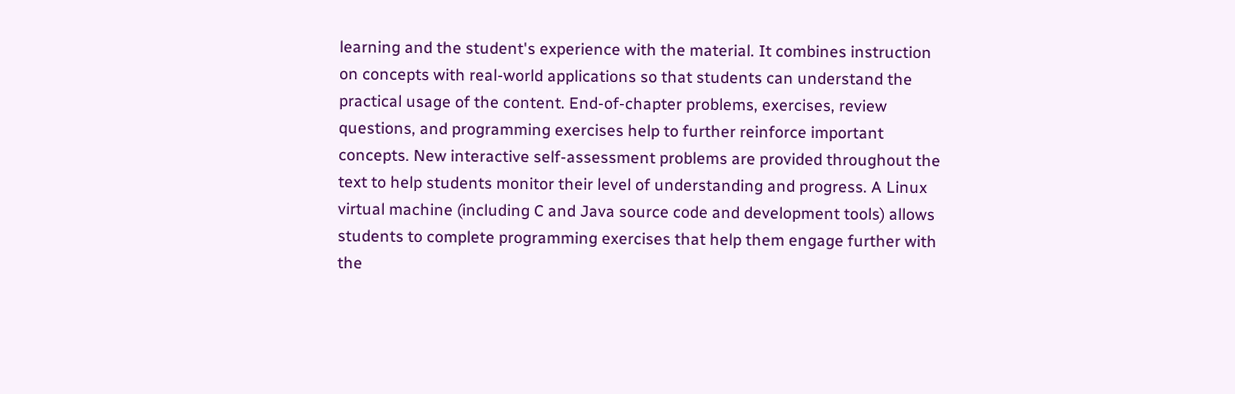learning and the student's experience with the material. It combines instruction on concepts with real-world applications so that students can understand the practical usage of the content. End-of-chapter problems, exercises, review questions, and programming exercises help to further reinforce important concepts. New interactive self-assessment problems are provided throughout the text to help students monitor their level of understanding and progress. A Linux virtual machine (including C and Java source code and development tools) allows students to complete programming exercises that help them engage further with the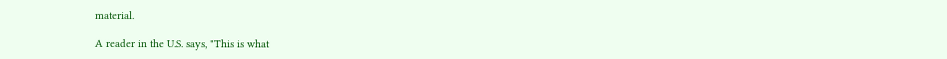material.

A reader in the U.S. says, "This is what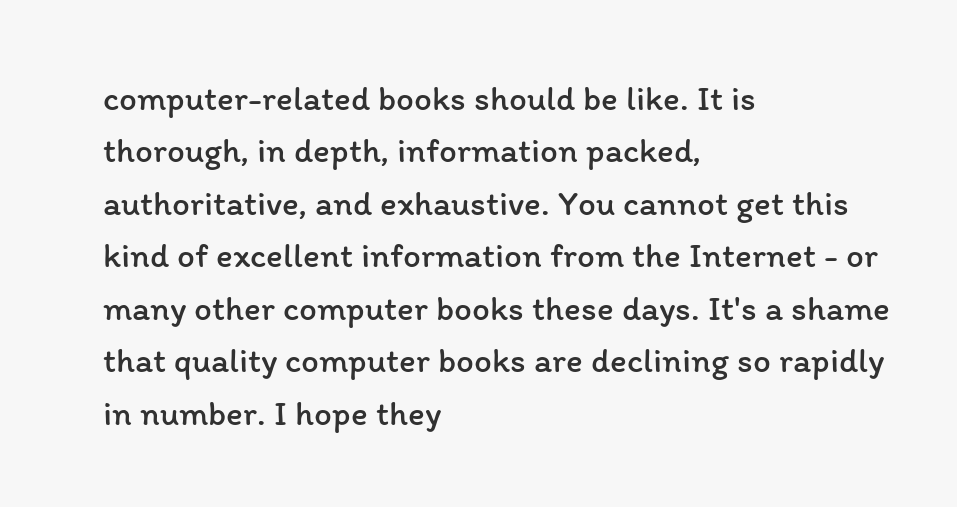computer-related books should be like. It is thorough, in depth, information packed, authoritative, and exhaustive. You cannot get this kind of excellent information from the Internet - or many other computer books these days. It's a shame that quality computer books are declining so rapidly in number. I hope they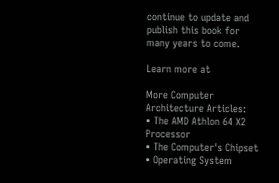continue to update and publish this book for many years to come.

Learn more at

More Computer Architecture Articles:
• The AMD Athlon 64 X2 Processor
• The Computer's Chipset
• Operating System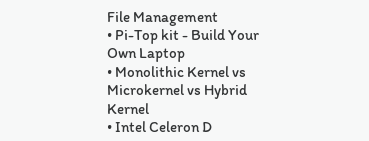File Management
• Pi-Top kit - Build Your Own Laptop
• Monolithic Kernel vs Microkernel vs Hybrid Kernel
• Intel Celeron D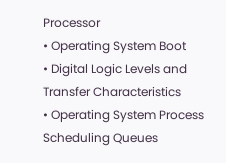Processor
• Operating System Boot
• Digital Logic Levels and Transfer Characteristics
• Operating System Process Scheduling Queues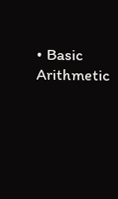• Basic Arithmetic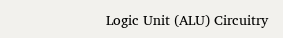Logic Unit (ALU) Circuitry